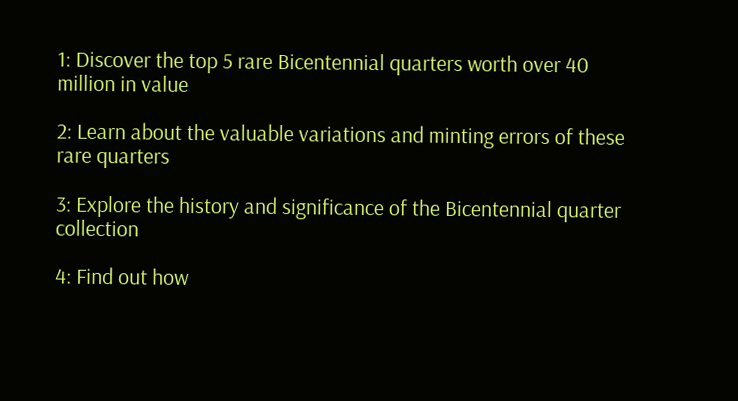1: Discover the top 5 rare Bicentennial quarters worth over 40 million in value

2: Learn about the valuable variations and minting errors of these rare quarters

3: Explore the history and significance of the Bicentennial quarter collection

4: Find out how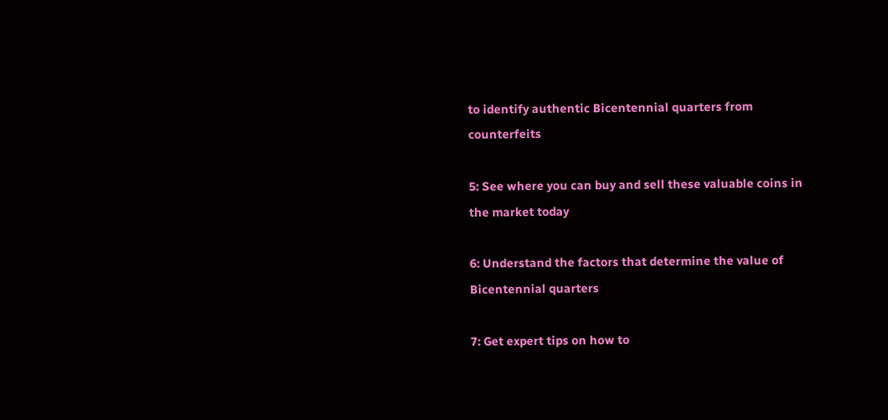to identify authentic Bicentennial quarters from counterfeits

5: See where you can buy and sell these valuable coins in the market today

6: Understand the factors that determine the value of Bicentennial quarters

7: Get expert tips on how to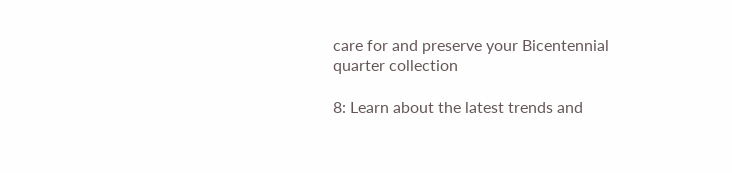care for and preserve your Bicentennial quarter collection

8: Learn about the latest trends and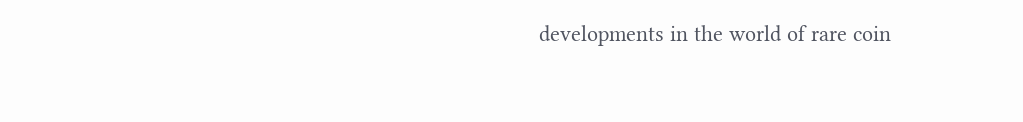developments in the world of rare coin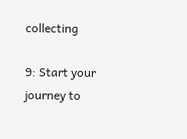collecting

9: Start your journey to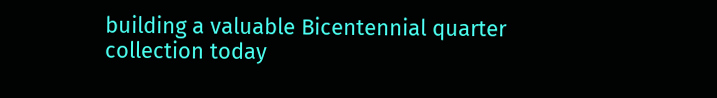building a valuable Bicentennial quarter collection today